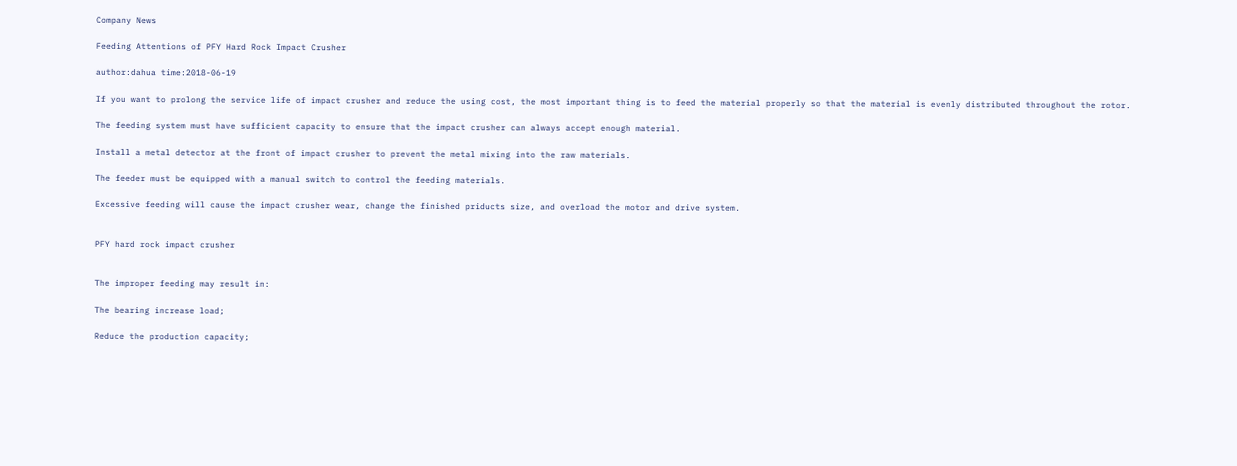Company News

Feeding Attentions of PFY Hard Rock Impact Crusher

author:dahua time:2018-06-19

If you want to prolong the service life of impact crusher and reduce the using cost, the most important thing is to feed the material properly so that the material is evenly distributed throughout the rotor.

The feeding system must have sufficient capacity to ensure that the impact crusher can always accept enough material.

Install a metal detector at the front of impact crusher to prevent the metal mixing into the raw materials.

The feeder must be equipped with a manual switch to control the feeding materials.

Excessive feeding will cause the impact crusher wear, change the finished priducts size, and overload the motor and drive system.


PFY hard rock impact crusher


The improper feeding may result in:

The bearing increase load;

Reduce the production capacity;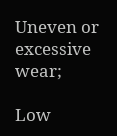Uneven or excessive wear;

Low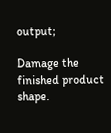output;

Damage the finished product shape.